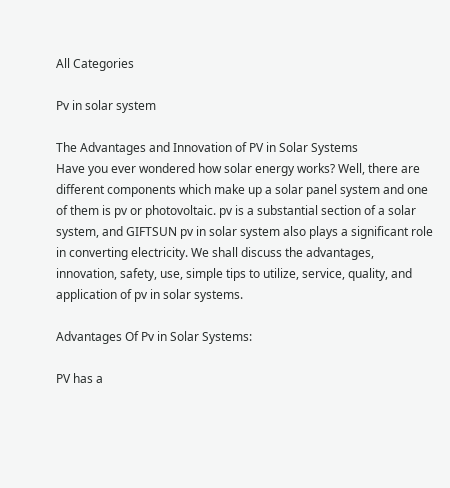All Categories

Pv in solar system

The Advantages and Innovation of PV in Solar Systems
Have you ever wondered how solar energy works? Well, there are different components which make up a solar panel system and one of them is pv or photovoltaic. pv is a substantial section of a solar system, and GIFTSUN pv in solar system also plays a significant role in converting electricity. We shall discuss the advantages, innovation, safety, use, simple tips to utilize, service, quality, and application of pv in solar systems.

Advantages Of Pv in Solar Systems:

PV has a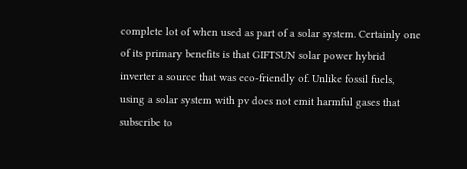complete lot of when used as part of a solar system. Certainly one of its primary benefits is that GIFTSUN solar power hybrid inverter a source that was eco-friendly of. Unlike fossil fuels, using a solar system with pv does not emit harmful gases that subscribe to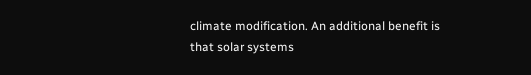climate modification. An additional benefit is that solar systems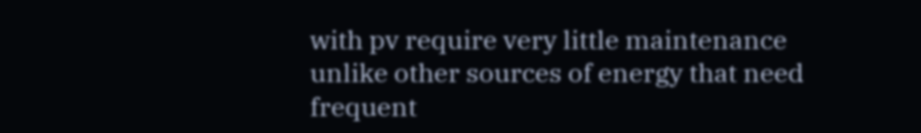with pv require very little maintenance unlike other sources of energy that need frequent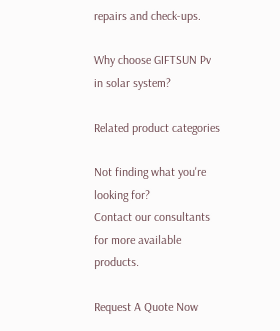repairs and check-ups.

Why choose GIFTSUN Pv in solar system?

Related product categories

Not finding what you're looking for?
Contact our consultants for more available products.

Request A Quote Now